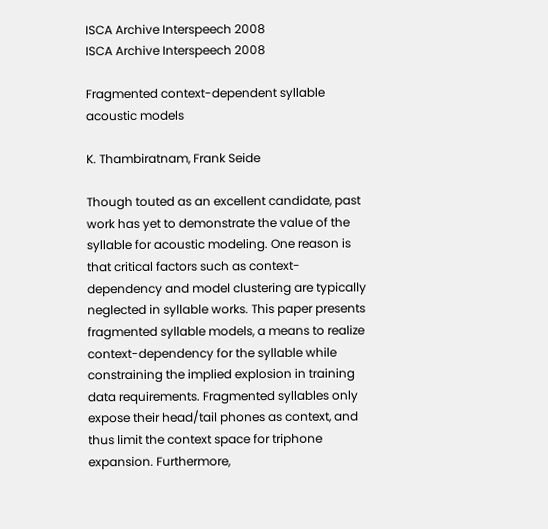ISCA Archive Interspeech 2008
ISCA Archive Interspeech 2008

Fragmented context-dependent syllable acoustic models

K. Thambiratnam, Frank Seide

Though touted as an excellent candidate, past work has yet to demonstrate the value of the syllable for acoustic modeling. One reason is that critical factors such as context-dependency and model clustering are typically neglected in syllable works. This paper presents fragmented syllable models, a means to realize context-dependency for the syllable while constraining the implied explosion in training data requirements. Fragmented syllables only expose their head/tail phones as context, and thus limit the context space for triphone expansion. Furthermore,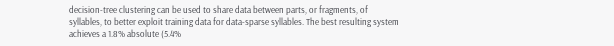decision-tree clustering can be used to share data between parts, or fragments, of syllables, to better exploit training data for data-sparse syllables. The best resulting system achieves a 1.8% absolute (5.4%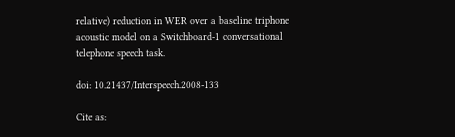relative) reduction in WER over a baseline triphone acoustic model on a Switchboard-1 conversational telephone speech task.

doi: 10.21437/Interspeech.2008-133

Cite as: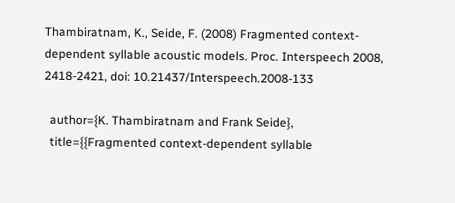Thambiratnam, K., Seide, F. (2008) Fragmented context-dependent syllable acoustic models. Proc. Interspeech 2008, 2418-2421, doi: 10.21437/Interspeech.2008-133

  author={K. Thambiratnam and Frank Seide},
  title={{Fragmented context-dependent syllable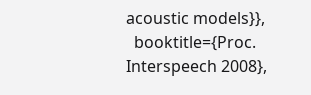acoustic models}},
  booktitle={Proc. Interspeech 2008},